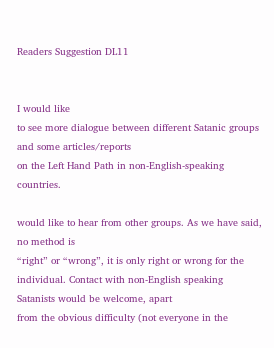Readers Suggestion DL11


I would like
to see more dialogue between different Satanic groups and some articles/reports
on the Left Hand Path in non-English-speaking countries.

would like to hear from other groups. As we have said, no method is
“right” or “wrong”, it is only right or wrong for the
individual. Contact with non-English speaking Satanists would be welcome, apart
from the obvious difficulty (not everyone in the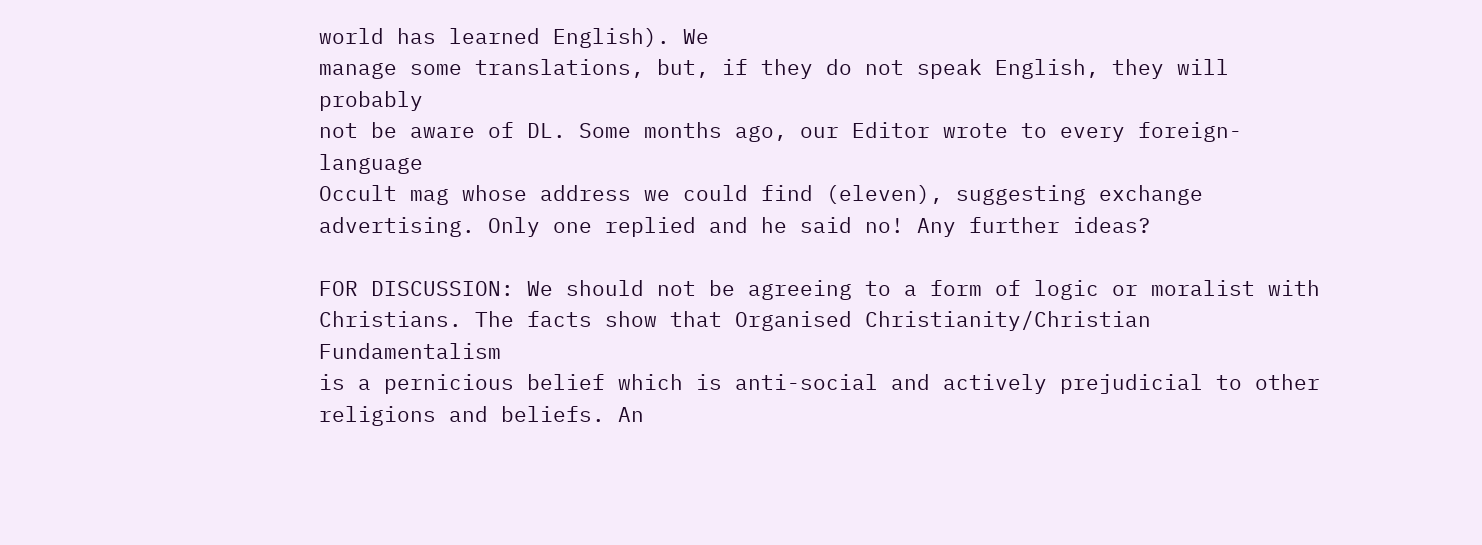world has learned English). We
manage some translations, but, if they do not speak English, they will probably
not be aware of DL. Some months ago, our Editor wrote to every foreign-language
Occult mag whose address we could find (eleven), suggesting exchange
advertising. Only one replied and he said no! Any further ideas?

FOR DISCUSSION: We should not be agreeing to a form of logic or moralist with
Christians. The facts show that Organised Christianity/Christian Fundamentalism
is a pernicious belief which is anti-social and actively prejudicial to other
religions and beliefs. An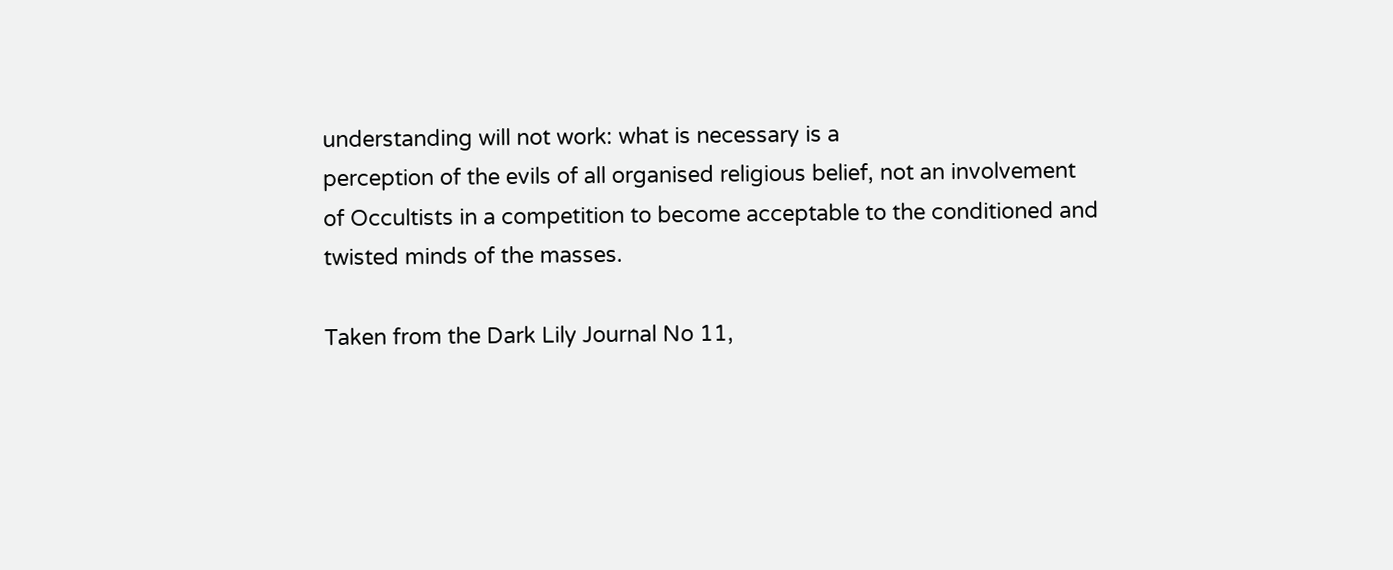understanding will not work: what is necessary is a
perception of the evils of all organised religious belief, not an involvement
of Occultists in a competition to become acceptable to the conditioned and
twisted minds of the masses.

Taken from the Dark Lily Journal No 11,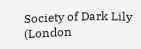Society of Dark Lily (London